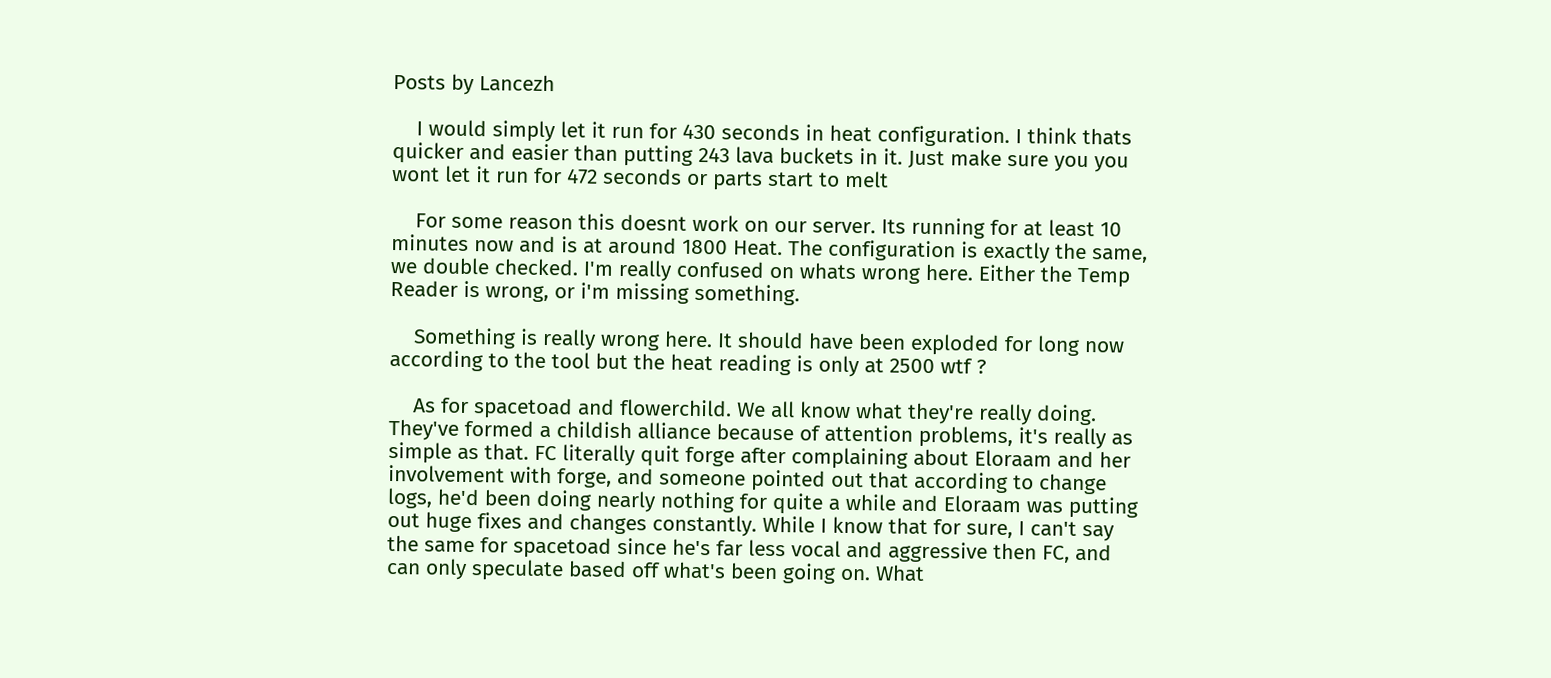Posts by Lancezh

    I would simply let it run for 430 seconds in heat configuration. I think thats quicker and easier than putting 243 lava buckets in it. Just make sure you you wont let it run for 472 seconds or parts start to melt

    For some reason this doesnt work on our server. Its running for at least 10 minutes now and is at around 1800 Heat. The configuration is exactly the same, we double checked. I'm really confused on whats wrong here. Either the Temp Reader is wrong, or i'm missing something.

    Something is really wrong here. It should have been exploded for long now according to the tool but the heat reading is only at 2500 wtf ?

    As for spacetoad and flowerchild. We all know what they're really doing. They've formed a childish alliance because of attention problems, it's really as simple as that. FC literally quit forge after complaining about Eloraam and her involvement with forge, and someone pointed out that according to change logs, he'd been doing nearly nothing for quite a while and Eloraam was putting out huge fixes and changes constantly. While I know that for sure, I can't say the same for spacetoad since he's far less vocal and aggressive then FC, and can only speculate based off what's been going on. What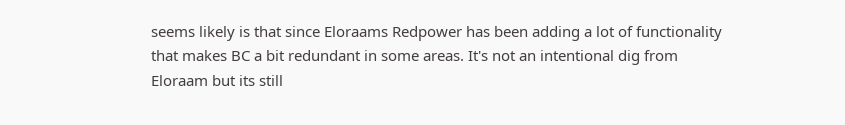seems likely is that since Eloraams Redpower has been adding a lot of functionality that makes BC a bit redundant in some areas. It's not an intentional dig from Eloraam but its still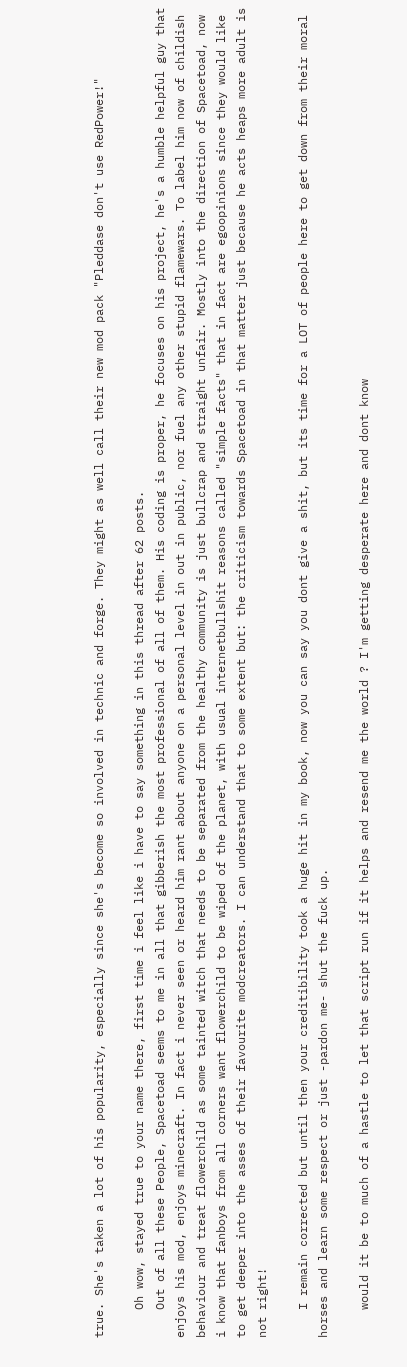true. She's taken a lot of his popularity, especially since she's become so involved in technic and forge. They might as well call their new mod pack "Pleddase don't use RedPower!"

    Oh wow, stayed true to your name there, first time i feel like i have to say something in this thread after 62 posts.
    Out of all these People, Spacetoad seems to me in all that gibberish the most professional of all of them. His coding is proper, he focuses on his project, he's a humble helpful guy that enjoys his mod, enjoys minecraft. In fact i never seen or heard him rant about anyone on a personal level in out in public, nor fuel any other stupid flamewars. To label him now of childish behaviour and treat flowerchild as some tainted witch that needs to be separated from the healthy community is just bullcrap and straight unfair. Mostly into the direction of Spacetoad, now i know that fanboys from all corners want flowerchild to be wiped of the planet, with usual internetbullshit reasons called "simple facts" that in fact are egoopinions since they would like to get deeper into the asses of their favourite modcreators. I can understand that to some extent but: the criticism towards Spacetoad in that matter just because he acts heaps more adult is not right!

    I remain corrected but until then your creditibility took a huge hit in my book, now you can say you dont give a shit, but its time for a LOT of people here to get down from their moral horses and learn some respect or just -pardon me- shut the fuck up.

    would it be to much of a hastle to let that script run if it helps and resend me the world ? I'm getting desperate here and dont know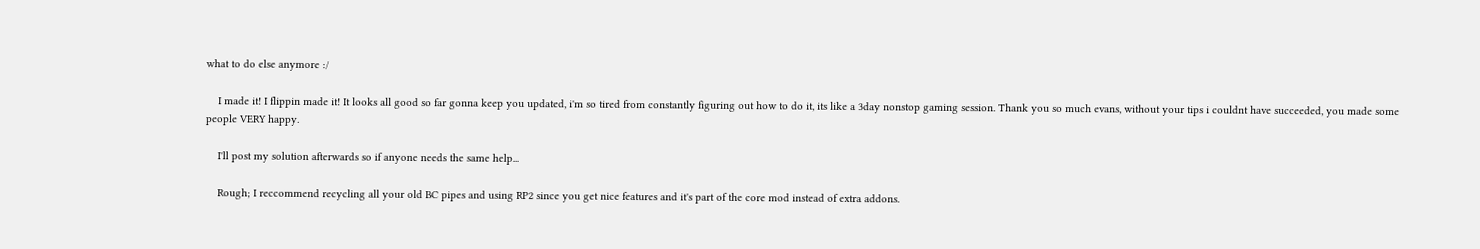what to do else anymore :/

    I made it! I flippin made it! It looks all good so far gonna keep you updated, i'm so tired from constantly figuring out how to do it, its like a 3day nonstop gaming session. Thank you so much evans, without your tips i couldnt have succeeded, you made some people VERY happy.

    I'll post my solution afterwards so if anyone needs the same help...

    Rough; I reccommend recycling all your old BC pipes and using RP2 since you get nice features and it's part of the core mod instead of extra addons.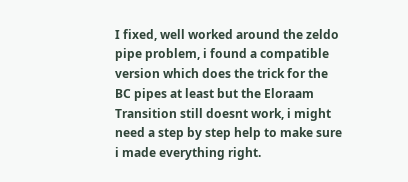I fixed, well worked around the zeldo pipe problem, i found a compatible version which does the trick for the BC pipes at least but the Eloraam Transition still doesnt work, i might need a step by step help to make sure i made everything right.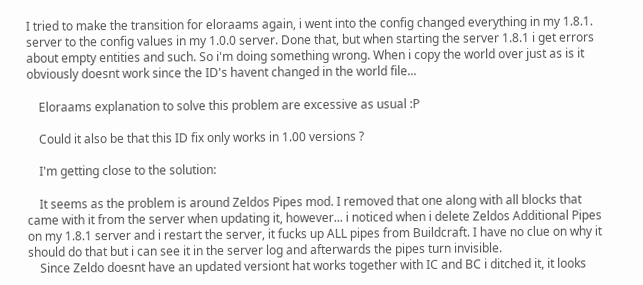I tried to make the transition for eloraams again, i went into the config changed everything in my 1.8.1. server to the config values in my 1.0.0 server. Done that, but when starting the server 1.8.1 i get errors about empty entities and such. So i'm doing something wrong. When i copy the world over just as is it obviously doesnt work since the ID's havent changed in the world file...

    Eloraams explanation to solve this problem are excessive as usual :P

    Could it also be that this ID fix only works in 1.00 versions ?

    I'm getting close to the solution:

    It seems as the problem is around Zeldos Pipes mod. I removed that one along with all blocks that came with it from the server when updating it, however... i noticed when i delete Zeldos Additional Pipes on my 1.8.1 server and i restart the server, it fucks up ALL pipes from Buildcraft. I have no clue on why it should do that but i can see it in the server log and afterwards the pipes turn invisible.
    Since Zeldo doesnt have an updated versiont hat works together with IC and BC i ditched it, it looks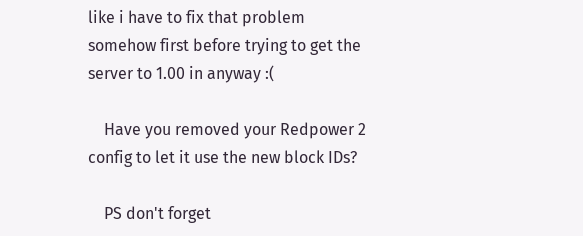like i have to fix that problem somehow first before trying to get the server to 1.00 in anyway :(

    Have you removed your Redpower 2 config to let it use the new block IDs?

    PS don't forget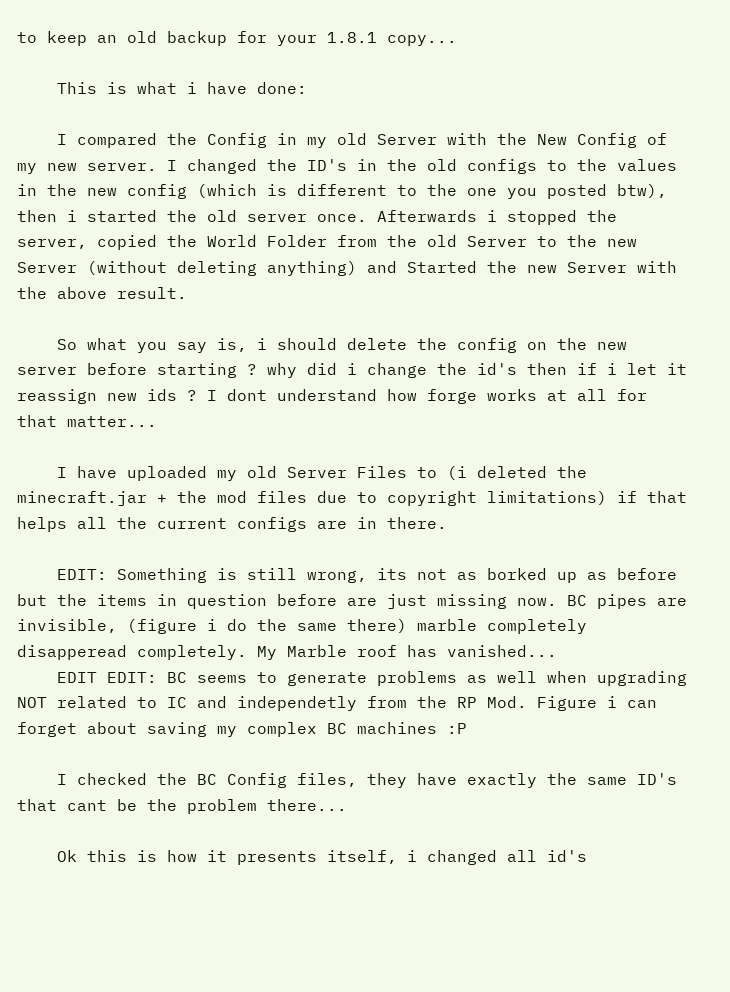to keep an old backup for your 1.8.1 copy...

    This is what i have done:

    I compared the Config in my old Server with the New Config of my new server. I changed the ID's in the old configs to the values in the new config (which is different to the one you posted btw), then i started the old server once. Afterwards i stopped the server, copied the World Folder from the old Server to the new Server (without deleting anything) and Started the new Server with the above result.

    So what you say is, i should delete the config on the new server before starting ? why did i change the id's then if i let it reassign new ids ? I dont understand how forge works at all for that matter...

    I have uploaded my old Server Files to (i deleted the minecraft.jar + the mod files due to copyright limitations) if that helps all the current configs are in there.

    EDIT: Something is still wrong, its not as borked up as before but the items in question before are just missing now. BC pipes are invisible, (figure i do the same there) marble completely disapperead completely. My Marble roof has vanished...
    EDIT EDIT: BC seems to generate problems as well when upgrading NOT related to IC and independetly from the RP Mod. Figure i can forget about saving my complex BC machines :P

    I checked the BC Config files, they have exactly the same ID's that cant be the problem there...

    Ok this is how it presents itself, i changed all id's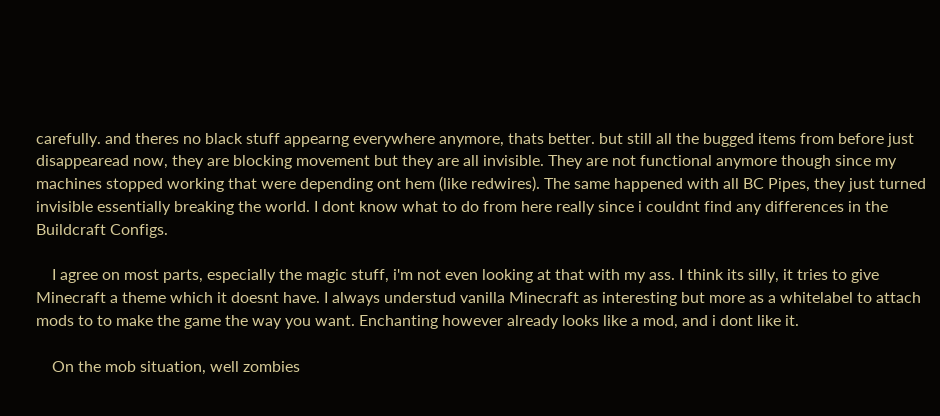carefully. and theres no black stuff appearng everywhere anymore, thats better. but still all the bugged items from before just disappearead now, they are blocking movement but they are all invisible. They are not functional anymore though since my machines stopped working that were depending ont hem (like redwires). The same happened with all BC Pipes, they just turned invisible essentially breaking the world. I dont know what to do from here really since i couldnt find any differences in the Buildcraft Configs.

    I agree on most parts, especially the magic stuff, i'm not even looking at that with my ass. I think its silly, it tries to give Minecraft a theme which it doesnt have. I always understud vanilla Minecraft as interesting but more as a whitelabel to attach mods to to make the game the way you want. Enchanting however already looks like a mod, and i dont like it.

    On the mob situation, well zombies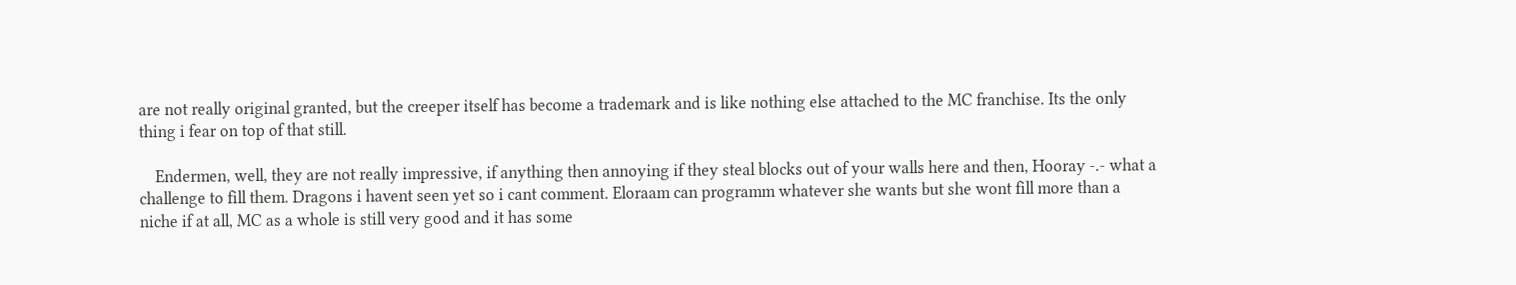are not really original granted, but the creeper itself has become a trademark and is like nothing else attached to the MC franchise. Its the only thing i fear on top of that still.

    Endermen, well, they are not really impressive, if anything then annoying if they steal blocks out of your walls here and then, Hooray -.- what a challenge to fill them. Dragons i havent seen yet so i cant comment. Eloraam can programm whatever she wants but she wont fill more than a niche if at all, MC as a whole is still very good and it has some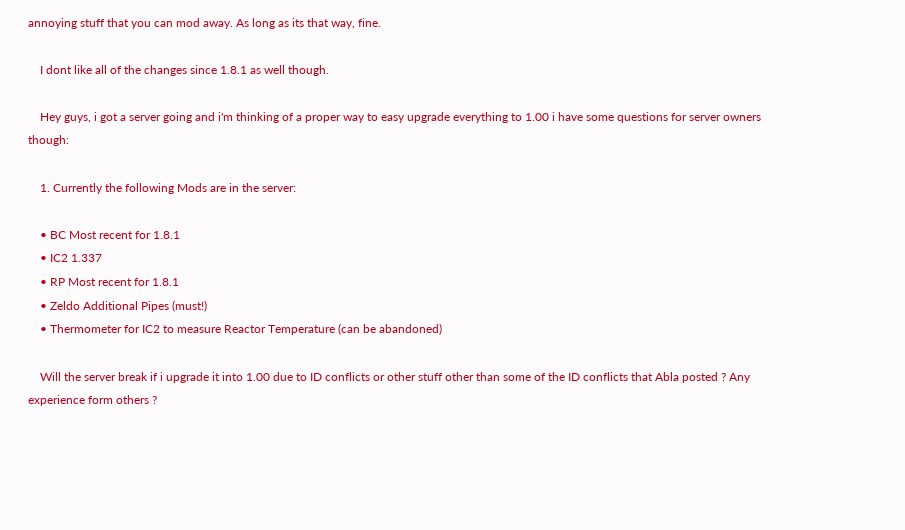annoying stuff that you can mod away. As long as its that way, fine.

    I dont like all of the changes since 1.8.1 as well though.

    Hey guys, i got a server going and i'm thinking of a proper way to easy upgrade everything to 1.00 i have some questions for server owners though:

    1. Currently the following Mods are in the server:

    • BC Most recent for 1.8.1
    • IC2 1.337
    • RP Most recent for 1.8.1
    • Zeldo Additional Pipes (must!)
    • Thermometer for IC2 to measure Reactor Temperature (can be abandoned)

    Will the server break if i upgrade it into 1.00 due to ID conflicts or other stuff other than some of the ID conflicts that Abla posted ? Any experience form others ?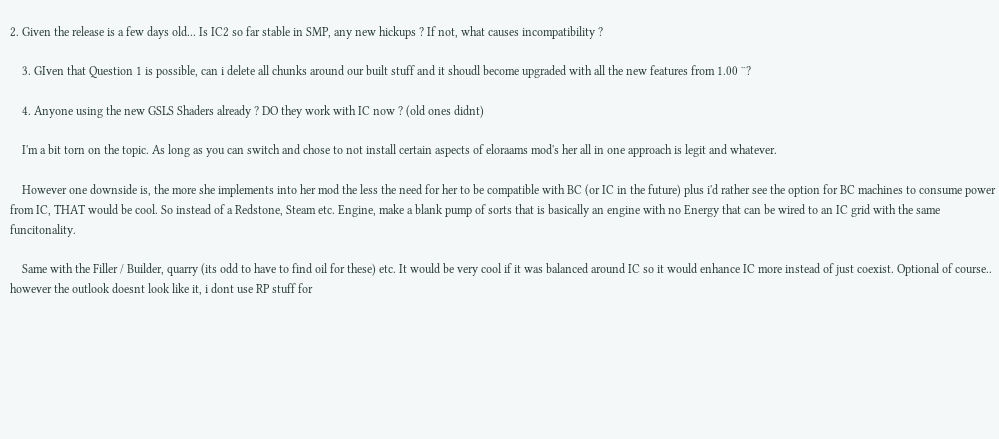2. Given the release is a few days old... Is IC2 so far stable in SMP, any new hickups ? If not, what causes incompatibility ?

    3. GIven that Question 1 is possible, can i delete all chunks around our built stuff and it shoudl become upgraded with all the new features from 1.00 ¨?

    4. Anyone using the new GSLS Shaders already ? DO they work with IC now ? (old ones didnt)

    I'm a bit torn on the topic. As long as you can switch and chose to not install certain aspects of eloraams mod's her all in one approach is legit and whatever.

    However one downside is, the more she implements into her mod the less the need for her to be compatible with BC (or IC in the future) plus i'd rather see the option for BC machines to consume power from IC, THAT would be cool. So instead of a Redstone, Steam etc. Engine, make a blank pump of sorts that is basically an engine with no Energy that can be wired to an IC grid with the same funcitonality.

    Same with the Filler / Builder, quarry (its odd to have to find oil for these) etc. It would be very cool if it was balanced around IC so it would enhance IC more instead of just coexist. Optional of course.. however the outlook doesnt look like it, i dont use RP stuff for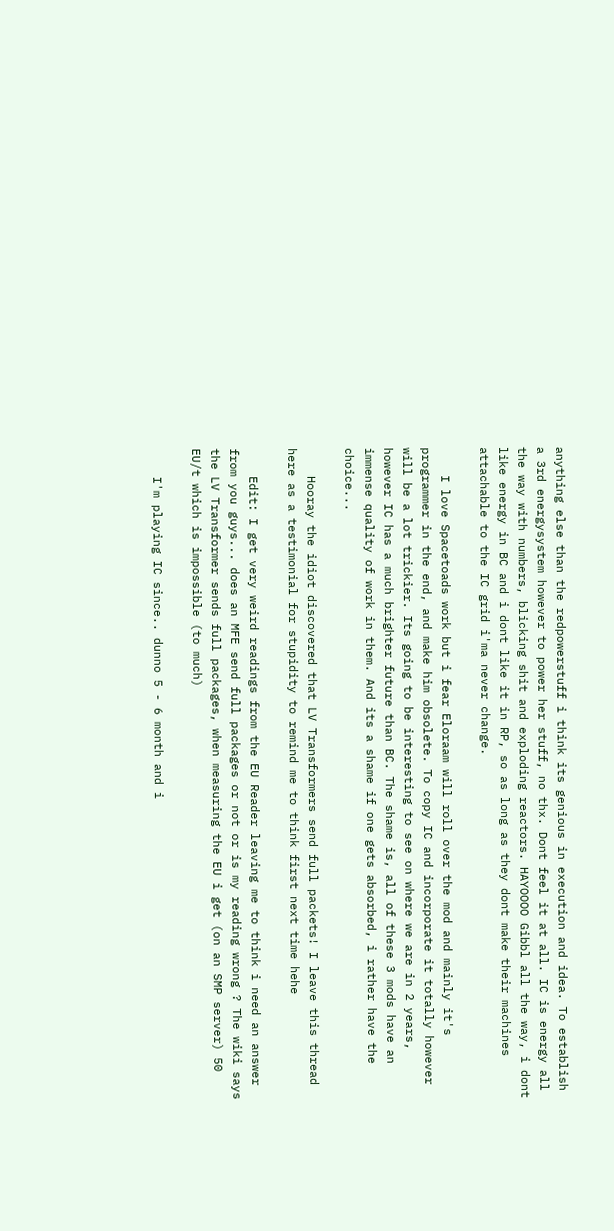anything else than the redpowerstuff i think its genious in execution and idea. To establish a 3rd energysystem however to power her stuff, no thx. Dont feel it at all. IC is energy all the way with numbers, blicking shit and exploding reactors. HAYOOOO Gibbl all the way, i dont like energy in BC and i dont like it in RP, so as long as they dont make their machines attachable to the IC grid i'ma never change.

    I love Spacetoads work but i fear Eloraam will roll over the mod and mainly it's programmer in the end, and make him obsolete. To copy IC and incorporate it totally however will be a lot trickier. Its going to be interesting to see on where we are in 2 years, however IC has a much brighter future than BC. The shame is, all of these 3 mods have an immense quality of work in them. And its a shame if one gets absorbed, i rather have the choice...

    Hooray the idiot discovered that LV Transformers send full packets! I leave this thread here as a testimonial for stupidity to remind me to think first next time hehe

    Edit: I get very weird readings from the EU Reader leaving me to think i need an answer from you guys... does an MFE send full packages or not or is my reading wrong ? The wiki says the LV Transformer sends full packages, when measuring the EU i get (on an SMP server) 50 EU/t which is impossible (to much)

    I'm playing IC since.. dunno 5 - 6 month and i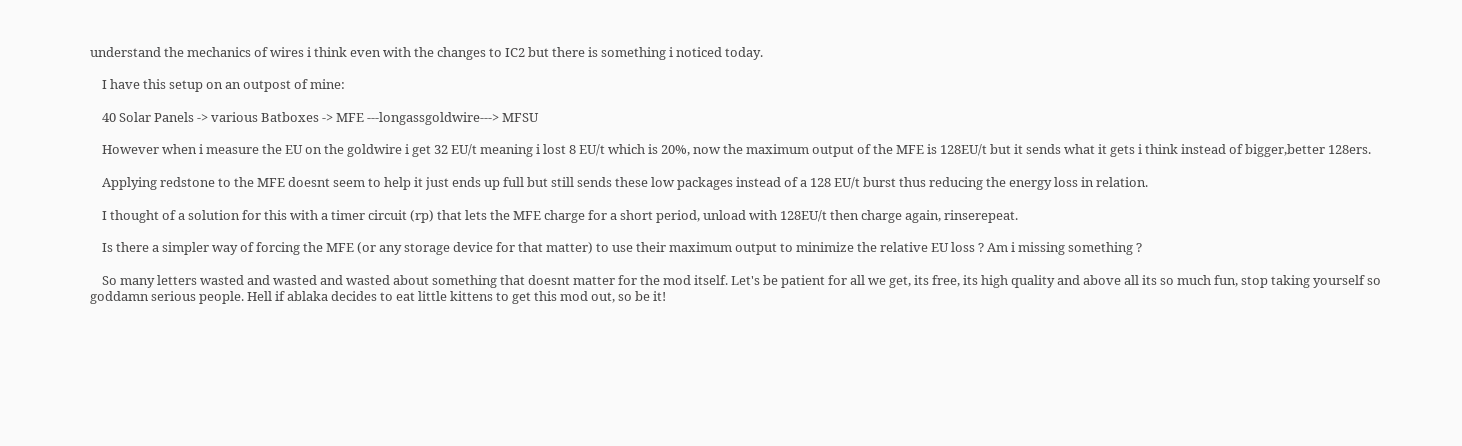understand the mechanics of wires i think even with the changes to IC2 but there is something i noticed today.

    I have this setup on an outpost of mine:

    40 Solar Panels -> various Batboxes -> MFE ---longassgoldwire---> MFSU

    However when i measure the EU on the goldwire i get 32 EU/t meaning i lost 8 EU/t which is 20%, now the maximum output of the MFE is 128EU/t but it sends what it gets i think instead of bigger,better 128ers.

    Applying redstone to the MFE doesnt seem to help it just ends up full but still sends these low packages instead of a 128 EU/t burst thus reducing the energy loss in relation.

    I thought of a solution for this with a timer circuit (rp) that lets the MFE charge for a short period, unload with 128EU/t then charge again, rinserepeat.

    Is there a simpler way of forcing the MFE (or any storage device for that matter) to use their maximum output to minimize the relative EU loss ? Am i missing something ?

    So many letters wasted and wasted and wasted about something that doesnt matter for the mod itself. Let's be patient for all we get, its free, its high quality and above all its so much fun, stop taking yourself so goddamn serious people. Hell if ablaka decides to eat little kittens to get this mod out, so be it!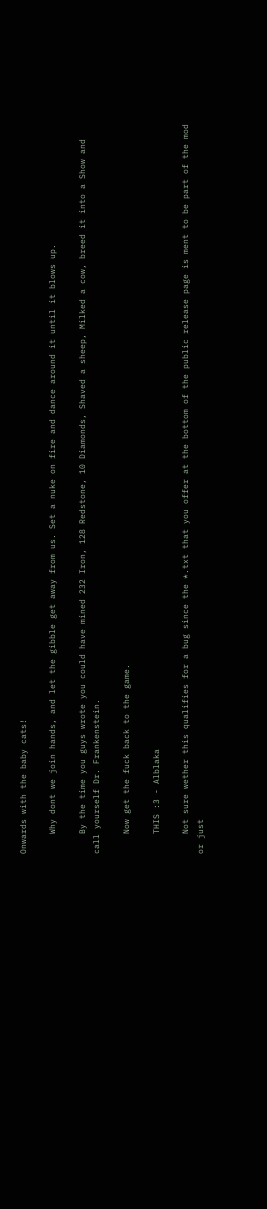Onwards with the baby cats!

    Why dont we join hands, and let the gibble get away from us. Set a nuke on fire and dance around it until it blows up.

    By the time you guys wrote you could have mined 232 Iron, 128 Redstone, 10 Diamonds, Shaved a sheep, Milked a cow, breed it into a Show and call yourself Dr. Frankenstein.

    Now get the fuck back to the game.

    THIS :3 - Alblaka

    Not sure wether this qualifies for a bug since the *.txt that you offer at the bottom of the public release page is ment to be part of the mod or just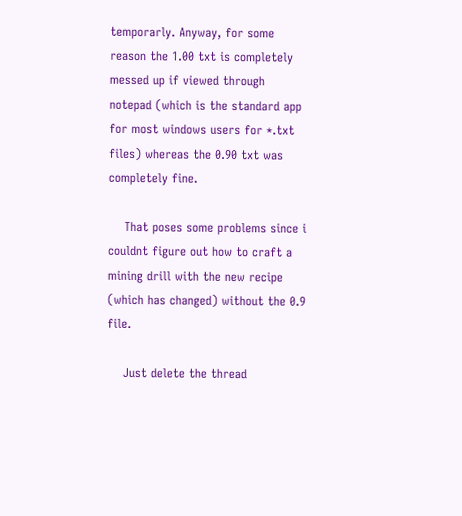temporarly. Anyway, for some reason the 1.00 txt is completely messed up if viewed through notepad (which is the standard app for most windows users for *.txt files) whereas the 0.90 txt was completely fine.

    That poses some problems since i couldnt figure out how to craft a mining drill with the new recipe (which has changed) without the 0.9 file.

    Just delete the thread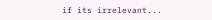if its irrelevant...